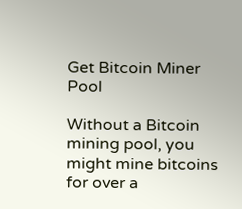Get Bitcoin Miner Pool

Without a Bitcoin mining pool, you might mine bitcoins for over a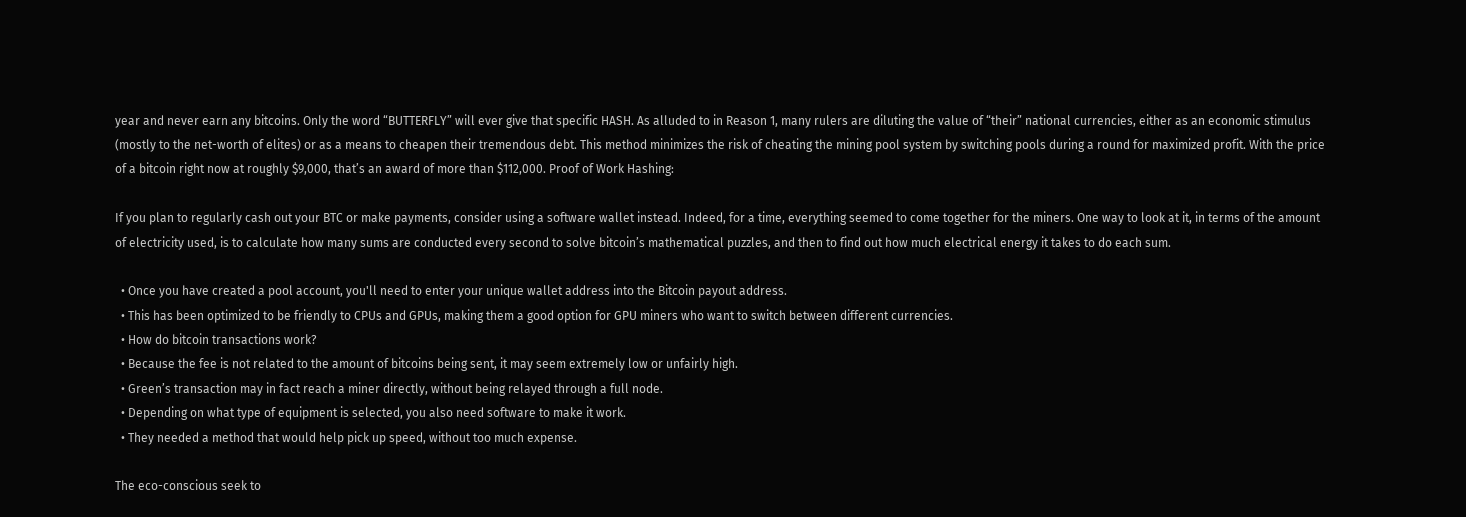year and never earn any bitcoins. Only the word “BUTTERFLY” will ever give that specific HASH. As alluded to in Reason 1, many rulers are diluting the value of “their” national currencies, either as an economic stimulus (mostly to the net-worth of elites) or as a means to cheapen their tremendous debt. This method minimizes the risk of cheating the mining pool system by switching pools during a round for maximized profit. With the price of a bitcoin right now at roughly $9,000, that’s an award of more than $112,000. Proof of Work Hashing:

If you plan to regularly cash out your BTC or make payments, consider using a software wallet instead. Indeed, for a time, everything seemed to come together for the miners. One way to look at it, in terms of the amount of electricity used, is to calculate how many sums are conducted every second to solve bitcoin’s mathematical puzzles, and then to find out how much electrical energy it takes to do each sum.

  • Once you have created a pool account, you'll need to enter your unique wallet address into the Bitcoin payout address.
  • This has been optimized to be friendly to CPUs and GPUs, making them a good option for GPU miners who want to switch between different currencies.
  • How do bitcoin transactions work?
  • Because the fee is not related to the amount of bitcoins being sent, it may seem extremely low or unfairly high.
  • Green’s transaction may in fact reach a miner directly, without being relayed through a full node.
  • Depending on what type of equipment is selected, you also need software to make it work.
  • They needed a method that would help pick up speed, without too much expense.

The eco-conscious seek to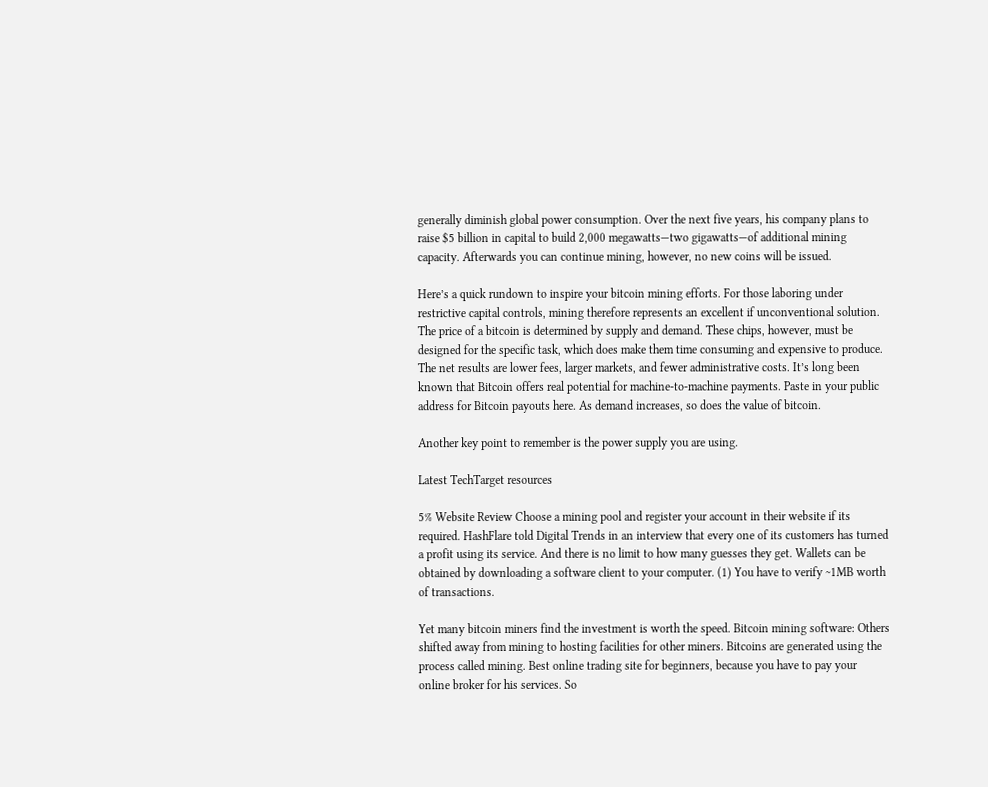generally diminish global power consumption. Over the next five years, his company plans to raise $5 billion in capital to build 2,000 megawatts—two gigawatts—of additional mining capacity. Afterwards you can continue mining, however, no new coins will be issued.

Here’s a quick rundown to inspire your bitcoin mining efforts. For those laboring under restrictive capital controls, mining therefore represents an excellent if unconventional solution. The price of a bitcoin is determined by supply and demand. These chips, however, must be designed for the specific task, which does make them time consuming and expensive to produce. The net results are lower fees, larger markets, and fewer administrative costs. It’s long been known that Bitcoin offers real potential for machine-to-machine payments. Paste in your public address for Bitcoin payouts here. As demand increases, so does the value of bitcoin.

Another key point to remember is the power supply you are using.

Latest TechTarget resources

5% Website Review Choose a mining pool and register your account in their website if its required. HashFlare told Digital Trends in an interview that every one of its customers has turned a profit using its service. And there is no limit to how many guesses they get. Wallets can be obtained by downloading a software client to your computer. (1) You have to verify ~1MB worth of transactions.

Yet many bitcoin miners find the investment is worth the speed. Bitcoin mining software: Others shifted away from mining to hosting facilities for other miners. Bitcoins are generated using the process called mining. Best online trading site for beginners, because you have to pay your online broker for his services. So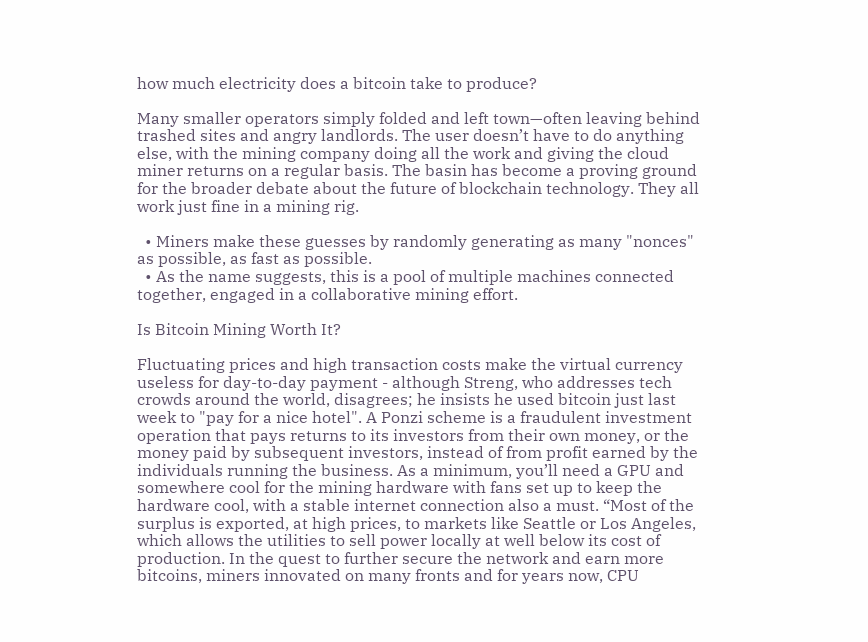how much electricity does a bitcoin take to produce?

Many smaller operators simply folded and left town—often leaving behind trashed sites and angry landlords. The user doesn’t have to do anything else, with the mining company doing all the work and giving the cloud miner returns on a regular basis. The basin has become a proving ground for the broader debate about the future of blockchain technology. They all work just fine in a mining rig.

  • Miners make these guesses by randomly generating as many "nonces" as possible, as fast as possible.
  • As the name suggests, this is a pool of multiple machines connected together, engaged in a collaborative mining effort.

Is Bitcoin Mining Worth It?

Fluctuating prices and high transaction costs make the virtual currency useless for day-to-day payment - although Streng, who addresses tech crowds around the world, disagrees; he insists he used bitcoin just last week to "pay for a nice hotel". A Ponzi scheme is a fraudulent investment operation that pays returns to its investors from their own money, or the money paid by subsequent investors, instead of from profit earned by the individuals running the business. As a minimum, you’ll need a GPU and somewhere cool for the mining hardware with fans set up to keep the hardware cool, with a stable internet connection also a must. “Most of the surplus is exported, at high prices, to markets like Seattle or Los Angeles, which allows the utilities to sell power locally at well below its cost of production. In the quest to further secure the network and earn more bitcoins, miners innovated on many fronts and for years now, CPU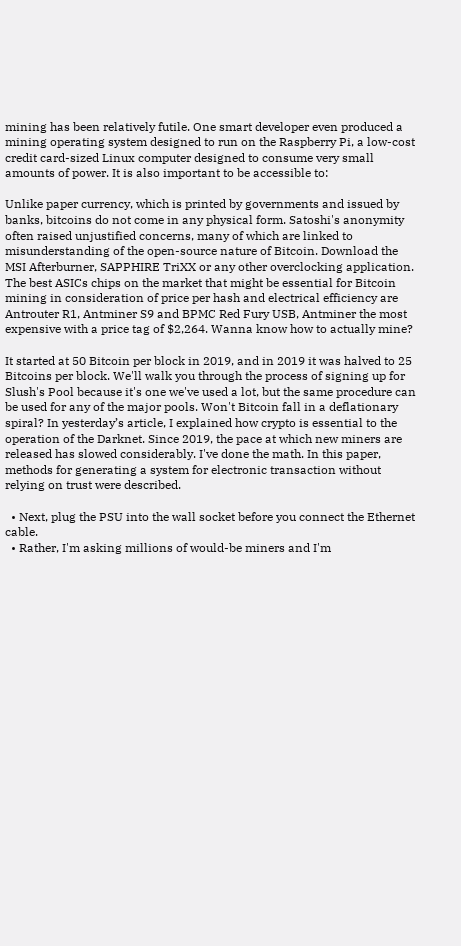mining has been relatively futile. One smart developer even produced a mining operating system designed to run on the Raspberry Pi, a low-cost credit card-sized Linux computer designed to consume very small amounts of power. It is also important to be accessible to:

Unlike paper currency, which is printed by governments and issued by banks, bitcoins do not come in any physical form. Satoshi's anonymity often raised unjustified concerns, many of which are linked to misunderstanding of the open-source nature of Bitcoin. Download the MSI Afterburner, SAPPHIRE TriXX or any other overclocking application. The best ASICs chips on the market that might be essential for Bitcoin mining in consideration of price per hash and electrical efficiency are Antrouter R1, Antminer S9 and BPMC Red Fury USB, Antminer the most expensive with a price tag of $2,264. Wanna know how to actually mine?

It started at 50 Bitcoin per block in 2019, and in 2019 it was halved to 25 Bitcoins per block. We'll walk you through the process of signing up for Slush's Pool because it's one we've used a lot, but the same procedure can be used for any of the major pools. Won't Bitcoin fall in a deflationary spiral? In yesterday’s article, I explained how crypto is essential to the operation of the Darknet. Since 2019, the pace at which new miners are released has slowed considerably. I've done the math. In this paper, methods for generating a system for electronic transaction without relying on trust were described.

  • Next, plug the PSU into the wall socket before you connect the Ethernet cable.
  • Rather, I'm asking millions of would-be miners and I'm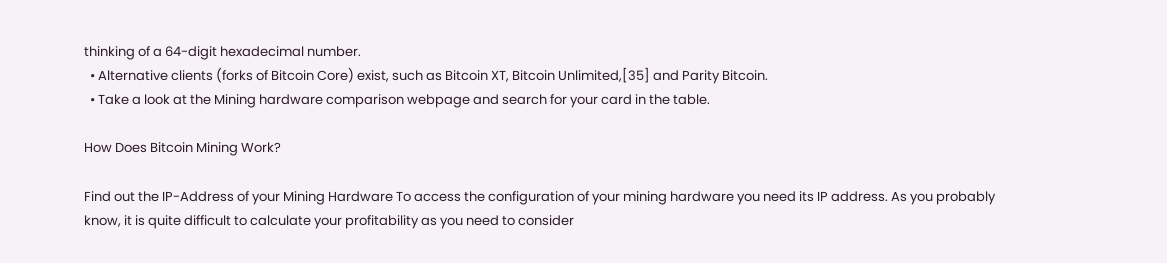thinking of a 64-digit hexadecimal number.
  • Alternative clients (forks of Bitcoin Core) exist, such as Bitcoin XT, Bitcoin Unlimited,[35] and Parity Bitcoin.
  • Take a look at the Mining hardware comparison webpage and search for your card in the table.

How Does Bitcoin Mining Work?

Find out the IP-Address of your Mining Hardware To access the configuration of your mining hardware you need its IP address. As you probably know, it is quite difficult to calculate your profitability as you need to consider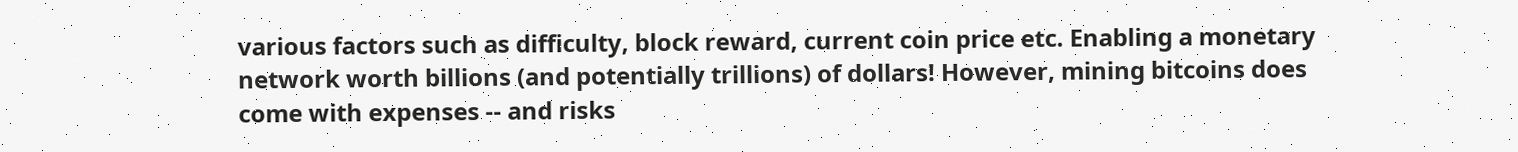various factors such as difficulty, block reward, current coin price etc. Enabling a monetary network worth billions (and potentially trillions) of dollars! However, mining bitcoins does come with expenses -- and risks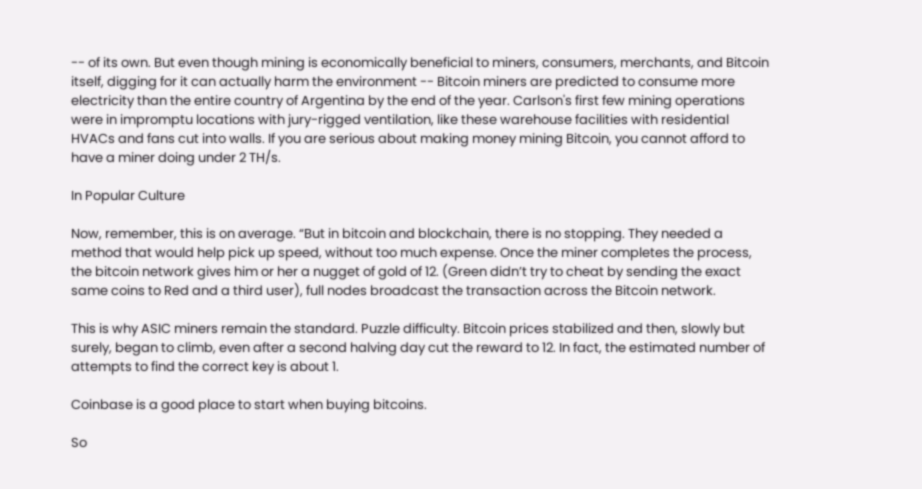-- of its own. But even though mining is economically beneficial to miners, consumers, merchants, and Bitcoin itself, digging for it can actually harm the environment -- Bitcoin miners are predicted to consume more electricity than the entire country of Argentina by the end of the year. Carlson's first few mining operations were in impromptu locations with jury-rigged ventilation, like these warehouse facilities with residential HVACs and fans cut into walls. If you are serious about making money mining Bitcoin, you cannot afford to have a miner doing under 2 TH/s.

In Popular Culture

Now, remember, this is on average. “But in bitcoin and blockchain, there is no stopping. They needed a method that would help pick up speed, without too much expense. Once the miner completes the process, the bitcoin network gives him or her a nugget of gold of 12. (Green didn’t try to cheat by sending the exact same coins to Red and a third user), full nodes broadcast the transaction across the Bitcoin network.

This is why ASIC miners remain the standard. Puzzle difficulty. Bitcoin prices stabilized and then, slowly but surely, began to climb, even after a second halving day cut the reward to 12. In fact, the estimated number of attempts to find the correct key is about 1.

Coinbase is a good place to start when buying bitcoins.

So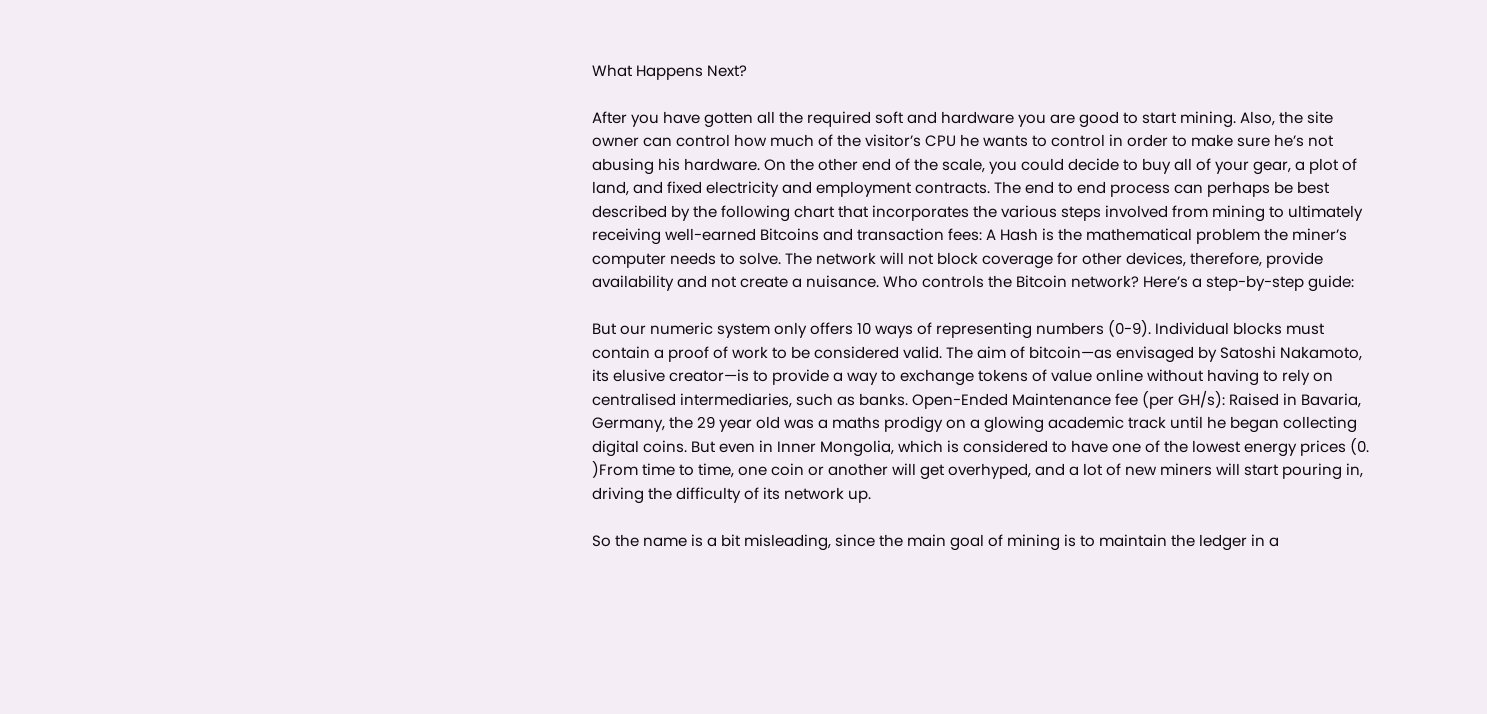What Happens Next?

After you have gotten all the required soft and hardware you are good to start mining. Also, the site owner can control how much of the visitor’s CPU he wants to control in order to make sure he’s not abusing his hardware. On the other end of the scale, you could decide to buy all of your gear, a plot of land, and fixed electricity and employment contracts. The end to end process can perhaps be best described by the following chart that incorporates the various steps involved from mining to ultimately receiving well-earned Bitcoins and transaction fees: A Hash is the mathematical problem the miner’s computer needs to solve. The network will not block coverage for other devices, therefore, provide availability and not create a nuisance. Who controls the Bitcoin network? Here’s a step-by-step guide:

But our numeric system only offers 10 ways of representing numbers (0-9). Individual blocks must contain a proof of work to be considered valid. The aim of bitcoin—as envisaged by Satoshi Nakamoto, its elusive creator—is to provide a way to exchange tokens of value online without having to rely on centralised intermediaries, such as banks. Open-Ended Maintenance fee (per GH/s): Raised in Bavaria, Germany, the 29 year old was a maths prodigy on a glowing academic track until he began collecting digital coins. But even in Inner Mongolia, which is considered to have one of the lowest energy prices (0. )From time to time, one coin or another will get overhyped, and a lot of new miners will start pouring in, driving the difficulty of its network up.

So the name is a bit misleading, since the main goal of mining is to maintain the ledger in a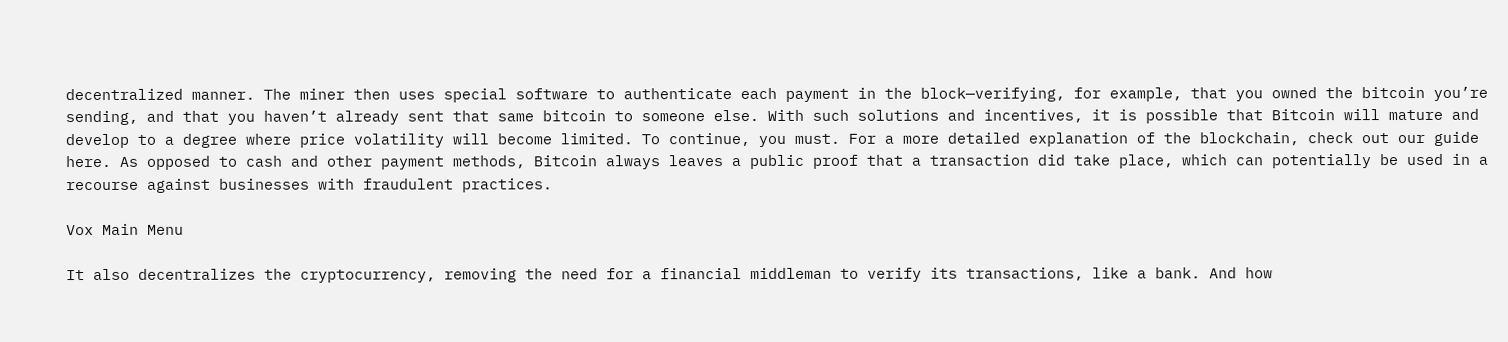decentralized manner. The miner then uses special software to authenticate each payment in the block—verifying, for example, that you owned the bitcoin you’re sending, and that you haven’t already sent that same bitcoin to someone else. With such solutions and incentives, it is possible that Bitcoin will mature and develop to a degree where price volatility will become limited. To continue, you must. For a more detailed explanation of the blockchain, check out our guide here. As opposed to cash and other payment methods, Bitcoin always leaves a public proof that a transaction did take place, which can potentially be used in a recourse against businesses with fraudulent practices.

Vox Main Menu

It also decentralizes the cryptocurrency, removing the need for a financial middleman to verify its transactions, like a bank. And how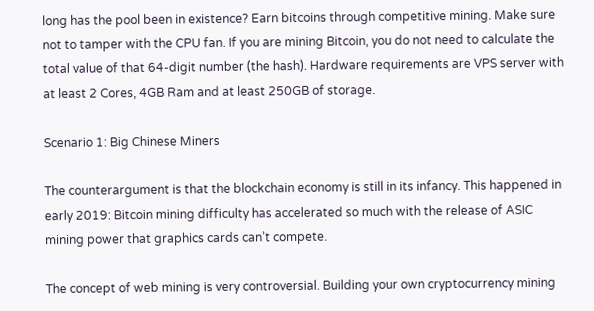long has the pool been in existence? Earn bitcoins through competitive mining. Make sure not to tamper with the CPU fan. If you are mining Bitcoin, you do not need to calculate the total value of that 64-digit number (the hash). Hardware requirements are VPS server with at least 2 Cores, 4GB Ram and at least 250GB of storage.

Scenario 1: Big Chinese Miners

The counterargument is that the blockchain economy is still in its infancy. This happened in early 2019: Bitcoin mining difficulty has accelerated so much with the release of ASIC mining power that graphics cards can’t compete.

The concept of web mining is very controversial. Building your own cryptocurrency mining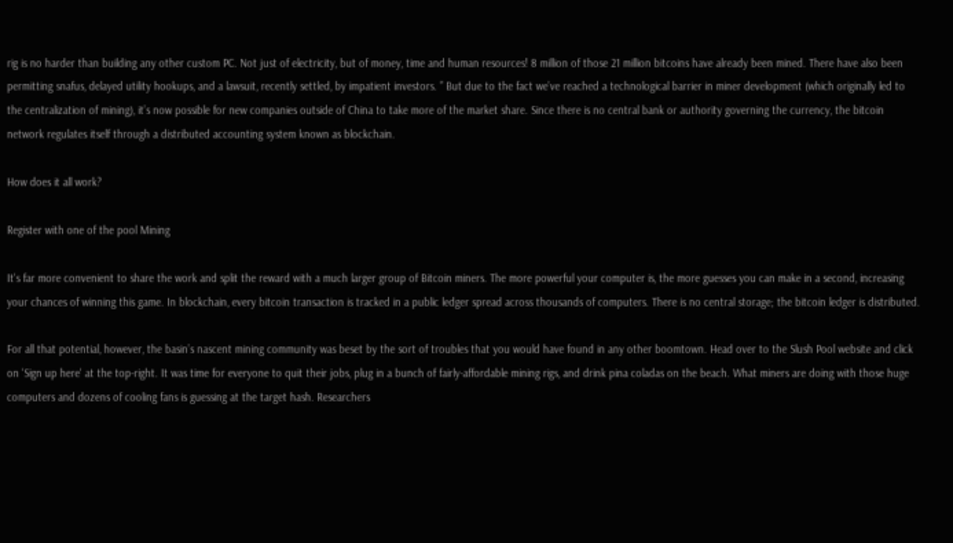rig is no harder than building any other custom PC. Not just of electricity, but of money, time and human resources! 8 million of those 21 million bitcoins have already been mined. There have also been permitting snafus, delayed utility hookups, and a lawsuit, recently settled, by impatient investors. ” But due to the fact we’ve reached a technological barrier in miner development (which originally led to the centralization of mining), it’s now possible for new companies outside of China to take more of the market share. Since there is no central bank or authority governing the currency, the bitcoin network regulates itself through a distributed accounting system known as blockchain.

How does it all work?

Register with one of the pool Mining

It's far more convenient to share the work and split the reward with a much larger group of Bitcoin miners. The more powerful your computer is, the more guesses you can make in a second, increasing your chances of winning this game. In blockchain, every bitcoin transaction is tracked in a public ledger spread across thousands of computers. There is no central storage; the bitcoin ledger is distributed.

For all that potential, however, the basin’s nascent mining community was beset by the sort of troubles that you would have found in any other boomtown. Head over to the Slush Pool website and click on 'Sign up here' at the top-right. It was time for everyone to quit their jobs, plug in a bunch of fairly-affordable mining rigs, and drink pina coladas on the beach. What miners are doing with those huge computers and dozens of cooling fans is guessing at the target hash. Researchers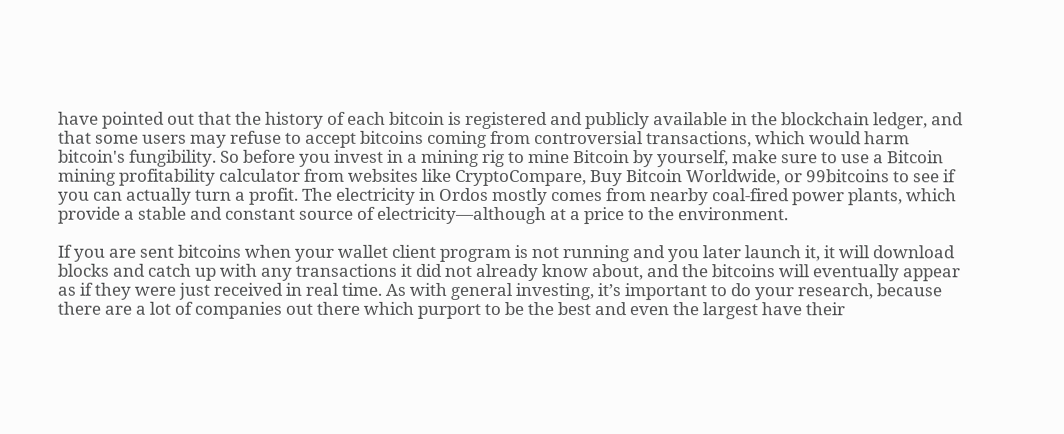have pointed out that the history of each bitcoin is registered and publicly available in the blockchain ledger, and that some users may refuse to accept bitcoins coming from controversial transactions, which would harm bitcoin's fungibility. So before you invest in a mining rig to mine Bitcoin by yourself, make sure to use a Bitcoin mining profitability calculator from websites like CryptoCompare, Buy Bitcoin Worldwide, or 99bitcoins to see if you can actually turn a profit. The electricity in Ordos mostly comes from nearby coal-fired power plants, which provide a stable and constant source of electricity—although at a price to the environment.

If you are sent bitcoins when your wallet client program is not running and you later launch it, it will download blocks and catch up with any transactions it did not already know about, and the bitcoins will eventually appear as if they were just received in real time. As with general investing, it’s important to do your research, because there are a lot of companies out there which purport to be the best and even the largest have their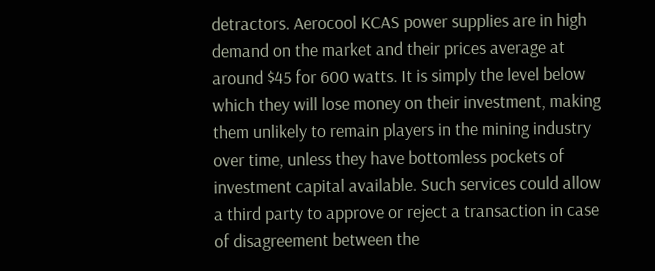detractors. Aerocool KCAS power supplies are in high demand on the market and their prices average at around $45 for 600 watts. It is simply the level below which they will lose money on their investment, making them unlikely to remain players in the mining industry over time, unless they have bottomless pockets of investment capital available. Such services could allow a third party to approve or reject a transaction in case of disagreement between the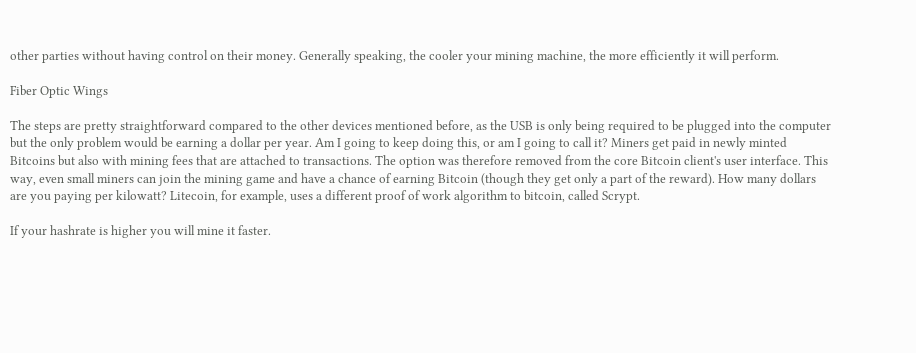other parties without having control on their money. Generally speaking, the cooler your mining machine, the more efficiently it will perform.

Fiber Optic Wings

The steps are pretty straightforward compared to the other devices mentioned before, as the USB is only being required to be plugged into the computer but the only problem would be earning a dollar per year. Am I going to keep doing this, or am I going to call it? Miners get paid in newly minted Bitcoins but also with mining fees that are attached to transactions. The option was therefore removed from the core Bitcoin client's user interface. This way, even small miners can join the mining game and have a chance of earning Bitcoin (though they get only a part of the reward). How many dollars are you paying per kilowatt? Litecoin, for example, uses a different proof of work algorithm to bitcoin, called Scrypt.

If your hashrate is higher you will mine it faster.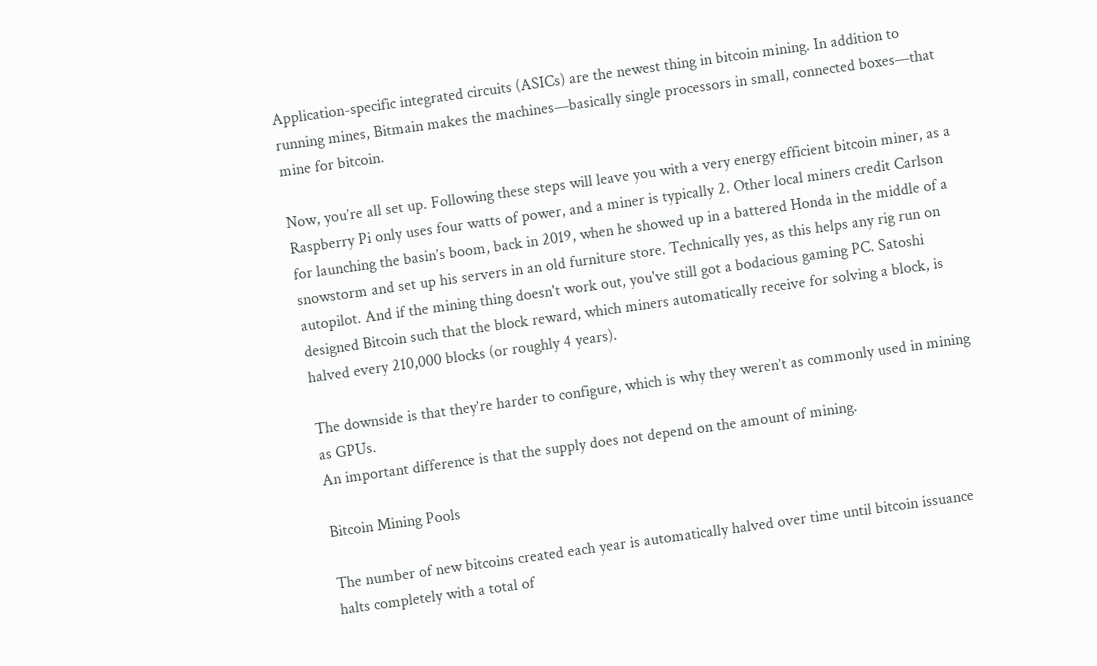Application-specific integrated circuits (ASICs) are the newest thing in bitcoin mining. In addition to running mines, Bitmain makes the machines—basically single processors in small, connected boxes—that mine for bitcoin.

Now, you’re all set up. Following these steps will leave you with a very energy efficient bitcoin miner, as a Raspberry Pi only uses four watts of power, and a miner is typically 2. Other local miners credit Carlson for launching the basin’s boom, back in 2019, when he showed up in a battered Honda in the middle of a snowstorm and set up his servers in an old furniture store. Technically yes, as this helps any rig run on autopilot. And if the mining thing doesn't work out, you've still got a bodacious gaming PC. Satoshi designed Bitcoin such that the block reward, which miners automatically receive for solving a block, is halved every 210,000 blocks (or roughly 4 years).

The downside is that they’re harder to configure, which is why they weren’t as commonly used in mining as GPUs.
An important difference is that the supply does not depend on the amount of mining.

Bitcoin Mining Pools

The number of new bitcoins created each year is automatically halved over time until bitcoin issuance halts completely with a total of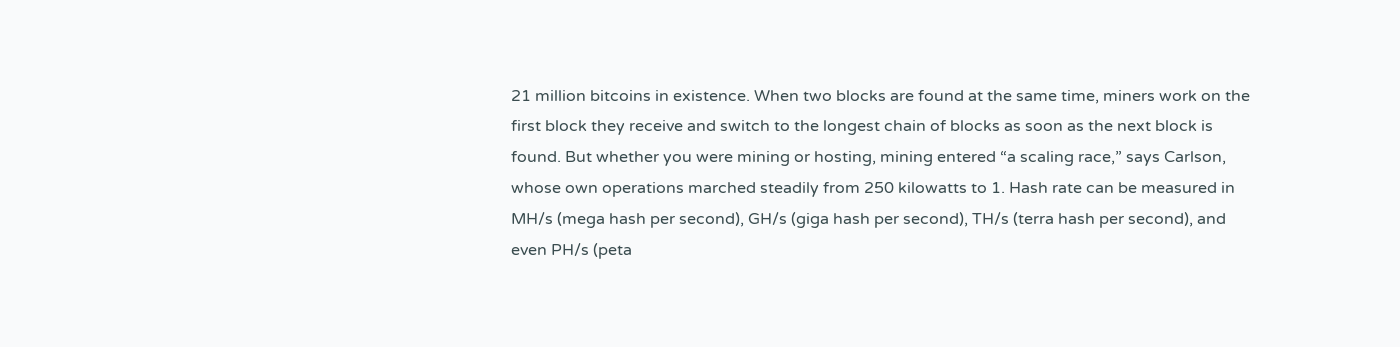21 million bitcoins in existence. When two blocks are found at the same time, miners work on the first block they receive and switch to the longest chain of blocks as soon as the next block is found. But whether you were mining or hosting, mining entered “a scaling race,” says Carlson, whose own operations marched steadily from 250 kilowatts to 1. Hash rate can be measured in MH/s (mega hash per second), GH/s (giga hash per second), TH/s (terra hash per second), and even PH/s (peta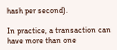hash per second).

In practice, a transaction can have more than one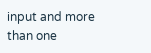input and more than one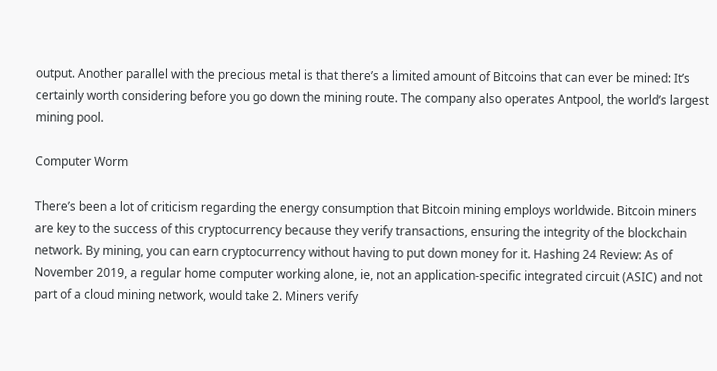output. Another parallel with the precious metal is that there’s a limited amount of Bitcoins that can ever be mined: It’s certainly worth considering before you go down the mining route. The company also operates Antpool, the world’s largest mining pool.

Computer Worm

There’s been a lot of criticism regarding the energy consumption that Bitcoin mining employs worldwide. Bitcoin miners are key to the success of this cryptocurrency because they verify transactions, ensuring the integrity of the blockchain network. By mining, you can earn cryptocurrency without having to put down money for it. Hashing 24 Review: As of November 2019, a regular home computer working alone, ie, not an application-specific integrated circuit (ASIC) and not part of a cloud mining network, would take 2. Miners verify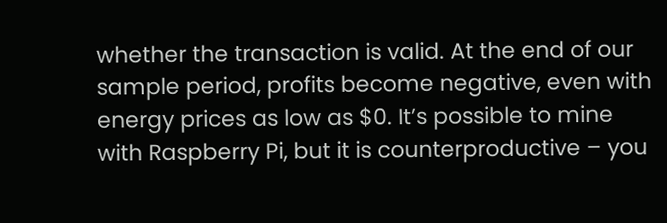whether the transaction is valid. At the end of our sample period, profits become negative, even with energy prices as low as $0. It’s possible to mine with Raspberry Pi, but it is counterproductive – you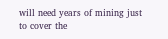will need years of mining just to cover the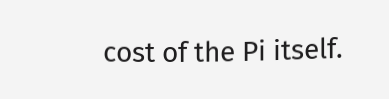cost of the Pi itself.